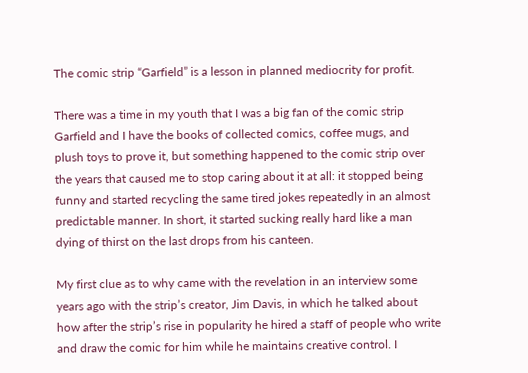The comic strip “Garfield” is a lesson in planned mediocrity for profit.

There was a time in my youth that I was a big fan of the comic strip Garfield and I have the books of collected comics, coffee mugs, and plush toys to prove it, but something happened to the comic strip over the years that caused me to stop caring about it at all: it stopped being funny and started recycling the same tired jokes repeatedly in an almost predictable manner. In short, it started sucking really hard like a man dying of thirst on the last drops from his canteen.

My first clue as to why came with the revelation in an interview some years ago with the strip’s creator, Jim Davis, in which he talked about how after the strip’s rise in popularity he hired a staff of people who write and draw the comic for him while he maintains creative control. I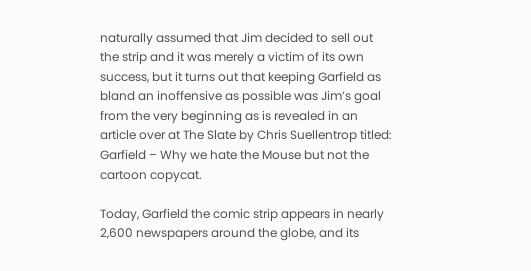naturally assumed that Jim decided to sell out the strip and it was merely a victim of its own success, but it turns out that keeping Garfield as bland an inoffensive as possible was Jim’s goal from the very beginning as is revealed in an article over at The Slate by Chris Suellentrop titled: Garfield – Why we hate the Mouse but not the cartoon copycat.

Today, Garfield the comic strip appears in nearly 2,600 newspapers around the globe, and its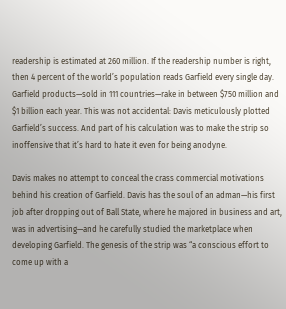readership is estimated at 260 million. If the readership number is right, then 4 percent of the world’s population reads Garfield every single day. Garfield products—sold in 111 countries—rake in between $750 million and $1 billion each year. This was not accidental: Davis meticulously plotted Garfield’s success. And part of his calculation was to make the strip so inoffensive that it’s hard to hate it even for being anodyne.

Davis makes no attempt to conceal the crass commercial motivations behind his creation of Garfield. Davis has the soul of an adman—his first job after dropping out of Ball State, where he majored in business and art, was in advertising—and he carefully studied the marketplace when developing Garfield. The genesis of the strip was “a conscious effort to come up with a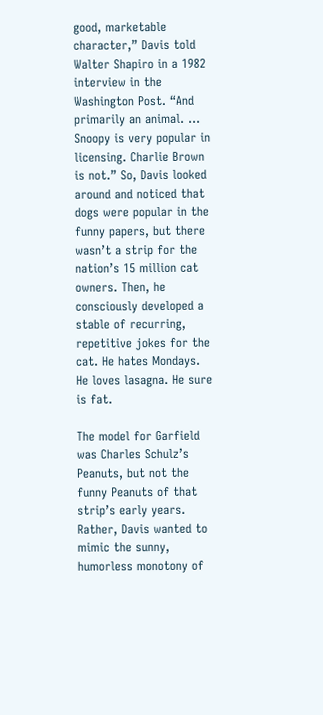good, marketable character,” Davis told Walter Shapiro in a 1982 interview in the Washington Post. “And primarily an animal. … Snoopy is very popular in licensing. Charlie Brown is not.” So, Davis looked around and noticed that dogs were popular in the funny papers, but there wasn’t a strip for the nation’s 15 million cat owners. Then, he consciously developed a stable of recurring, repetitive jokes for the cat. He hates Mondays. He loves lasagna. He sure is fat.

The model for Garfield was Charles Schulz’s Peanuts, but not the funny Peanuts of that strip’s early years. Rather, Davis wanted to mimic the sunny, humorless monotony of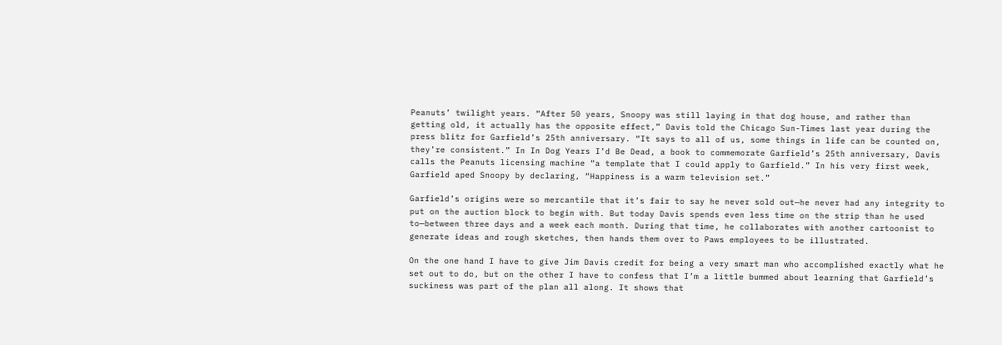Peanuts’ twilight years. “After 50 years, Snoopy was still laying in that dog house, and rather than getting old, it actually has the opposite effect,” Davis told the Chicago Sun-Times last year during the press blitz for Garfield’s 25th anniversary. “It says to all of us, some things in life can be counted on, they’re consistent.” In In Dog Years I’d Be Dead, a book to commemorate Garfield’s 25th anniversary, Davis calls the Peanuts licensing machine “a template that I could apply to Garfield.” In his very first week, Garfield aped Snoopy by declaring, “Happiness is a warm television set.”

Garfield’s origins were so mercantile that it’s fair to say he never sold out—he never had any integrity to put on the auction block to begin with. But today Davis spends even less time on the strip than he used to—between three days and a week each month. During that time, he collaborates with another cartoonist to generate ideas and rough sketches, then hands them over to Paws employees to be illustrated.

On the one hand I have to give Jim Davis credit for being a very smart man who accomplished exactly what he set out to do, but on the other I have to confess that I’m a little bummed about learning that Garfield’s suckiness was part of the plan all along. It shows that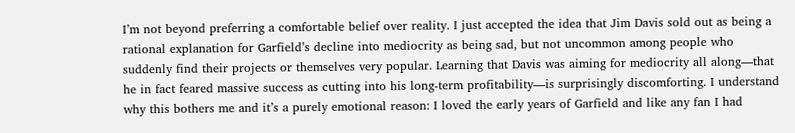I’m not beyond preferring a comfortable belief over reality. I just accepted the idea that Jim Davis sold out as being a rational explanation for Garfield’s decline into mediocrity as being sad, but not uncommon among people who suddenly find their projects or themselves very popular. Learning that Davis was aiming for mediocrity all along—that he in fact feared massive success as cutting into his long-term profitability—is surprisingly discomforting. I understand why this bothers me and it’s a purely emotional reason: I loved the early years of Garfield and like any fan I had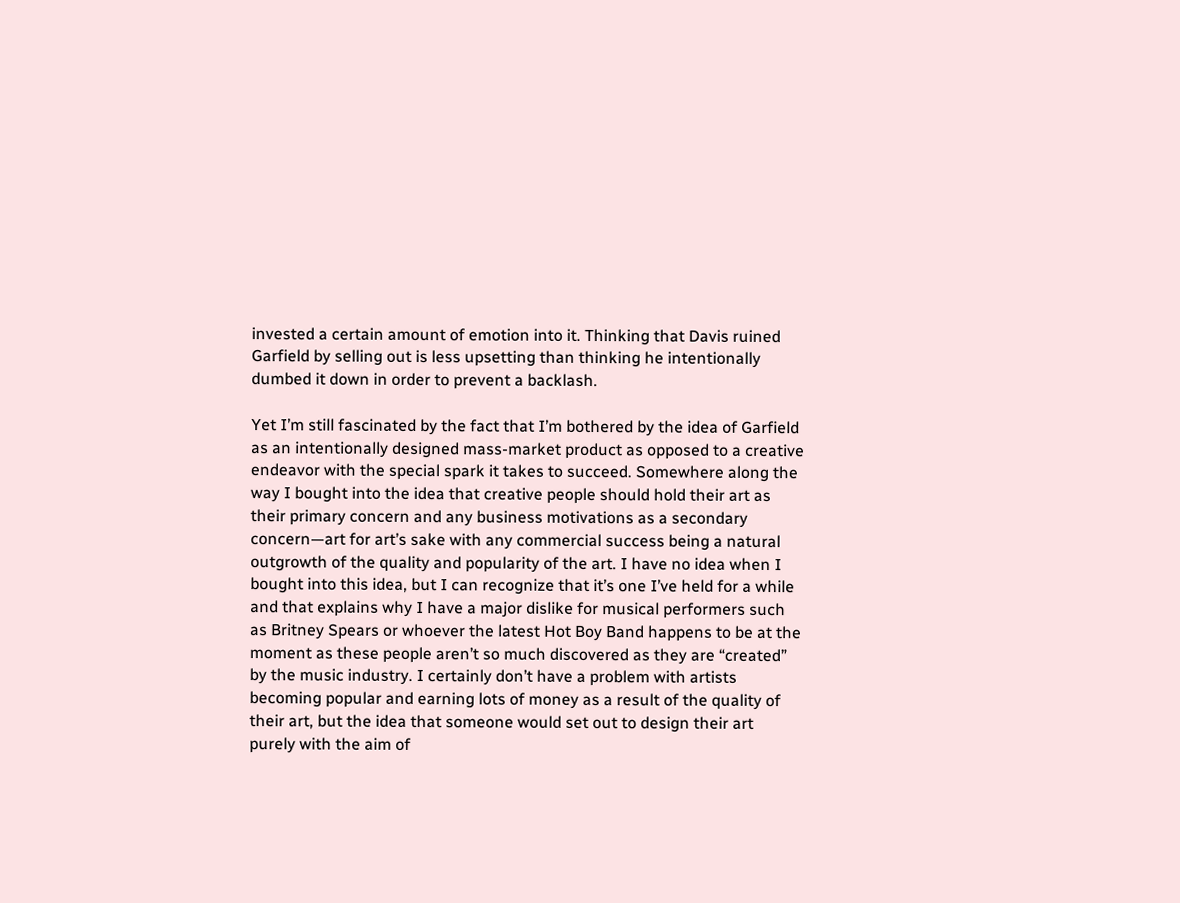invested a certain amount of emotion into it. Thinking that Davis ruined Garfield by selling out is less upsetting than thinking he intentionally dumbed it down in order to prevent a backlash.

Yet I’m still fascinated by the fact that I’m bothered by the idea of Garfield as an intentionally designed mass-market product as opposed to a creative endeavor with the special spark it takes to succeed. Somewhere along the way I bought into the idea that creative people should hold their art as their primary concern and any business motivations as a secondary concern—art for art’s sake with any commercial success being a natural outgrowth of the quality and popularity of the art. I have no idea when I bought into this idea, but I can recognize that it’s one I’ve held for a while and that explains why I have a major dislike for musical performers such as Britney Spears or whoever the latest Hot Boy Band happens to be at the moment as these people aren’t so much discovered as they are “created” by the music industry. I certainly don’t have a problem with artists becoming popular and earning lots of money as a result of the quality of their art, but the idea that someone would set out to design their art purely with the aim of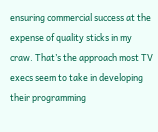ensuring commercial success at the expense of quality sticks in my craw. That’s the approach most TV execs seem to take in developing their programming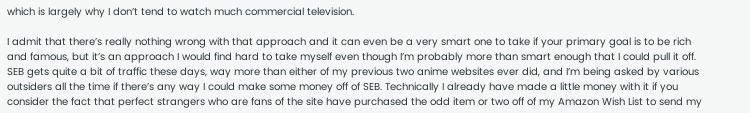which is largely why I don’t tend to watch much commercial television.

I admit that there’s really nothing wrong with that approach and it can even be a very smart one to take if your primary goal is to be rich and famous, but it’s an approach I would find hard to take myself even though I’m probably more than smart enough that I could pull it off. SEB gets quite a bit of traffic these days, way more than either of my previous two anime websites ever did, and I’m being asked by various outsiders all the time if there’s any way I could make some money off of SEB. Technically I already have made a little money with it if you consider the fact that perfect strangers who are fans of the site have purchased the odd item or two off of my Amazon Wish List to send my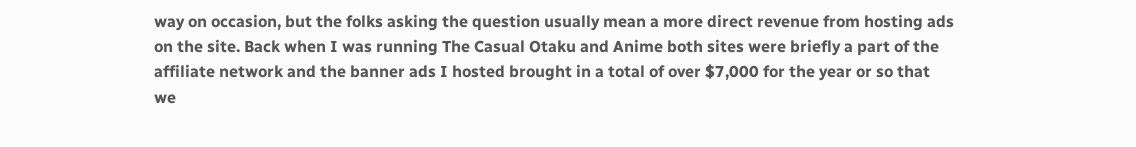way on occasion, but the folks asking the question usually mean a more direct revenue from hosting ads on the site. Back when I was running The Casual Otaku and Anime both sites were briefly a part of the affiliate network and the banner ads I hosted brought in a total of over $7,000 for the year or so that we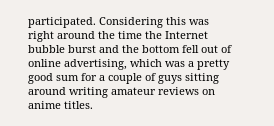participated. Considering this was right around the time the Internet bubble burst and the bottom fell out of online advertising, which was a pretty good sum for a couple of guys sitting around writing amateur reviews on anime titles.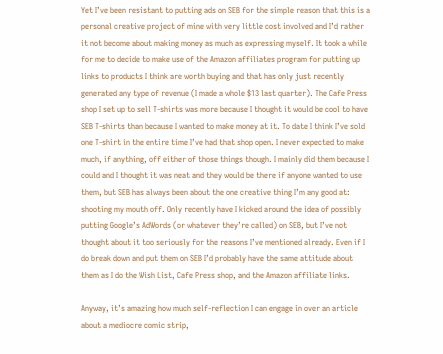Yet I’ve been resistant to putting ads on SEB for the simple reason that this is a personal creative project of mine with very little cost involved and I’d rather it not become about making money as much as expressing myself. It took a while for me to decide to make use of the Amazon affiliates program for putting up links to products I think are worth buying and that has only just recently generated any type of revenue (I made a whole $13 last quarter). The Cafe Press shop I set up to sell T-shirts was more because I thought it would be cool to have SEB T-shirts than because I wanted to make money at it. To date I think I’ve sold one T-shirt in the entire time I’ve had that shop open. I never expected to make much, if anything, off either of those things though. I mainly did them because I could and I thought it was neat and they would be there if anyone wanted to use them, but SEB has always been about the one creative thing I’m any good at: shooting my mouth off. Only recently have I kicked around the idea of possibly putting Google’s AdWords (or whatever they’re called) on SEB, but I’ve not thought about it too seriously for the reasons I’ve mentioned already. Even if I do break down and put them on SEB I’d probably have the same attitude about them as I do the Wish List, Cafe Press shop, and the Amazon affiliate links.

Anyway, it’s amazing how much self-reflection I can engage in over an article about a mediocre comic strip,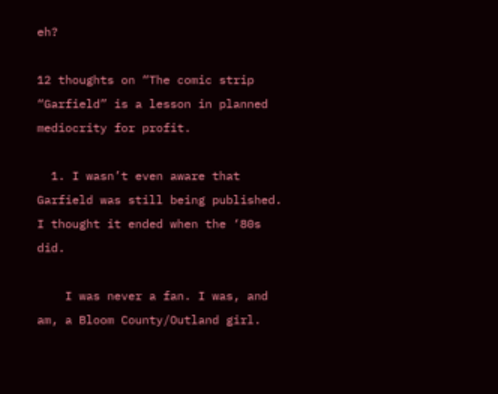eh?

12 thoughts on “The comic strip “Garfield” is a lesson in planned mediocrity for profit.

  1. I wasn’t even aware that Garfield was still being published. I thought it ended when the ‘80s did.

    I was never a fan. I was, and am, a Bloom County/Outland girl.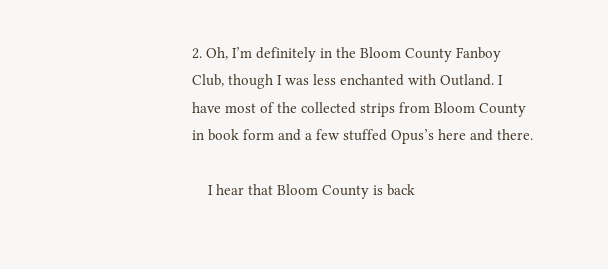2. Oh, I’m definitely in the Bloom County Fanboy Club, though I was less enchanted with Outland. I have most of the collected strips from Bloom County in book form and a few stuffed Opus’s here and there.

    I hear that Bloom County is back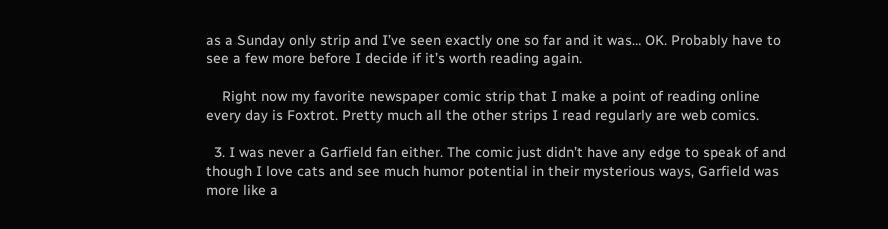as a Sunday only strip and I’ve seen exactly one so far and it was… OK. Probably have to see a few more before I decide if it’s worth reading again.

    Right now my favorite newspaper comic strip that I make a point of reading online every day is Foxtrot. Pretty much all the other strips I read regularly are web comics.

  3. I was never a Garfield fan either. The comic just didn’t have any edge to speak of and though I love cats and see much humor potential in their mysterious ways, Garfield was more like a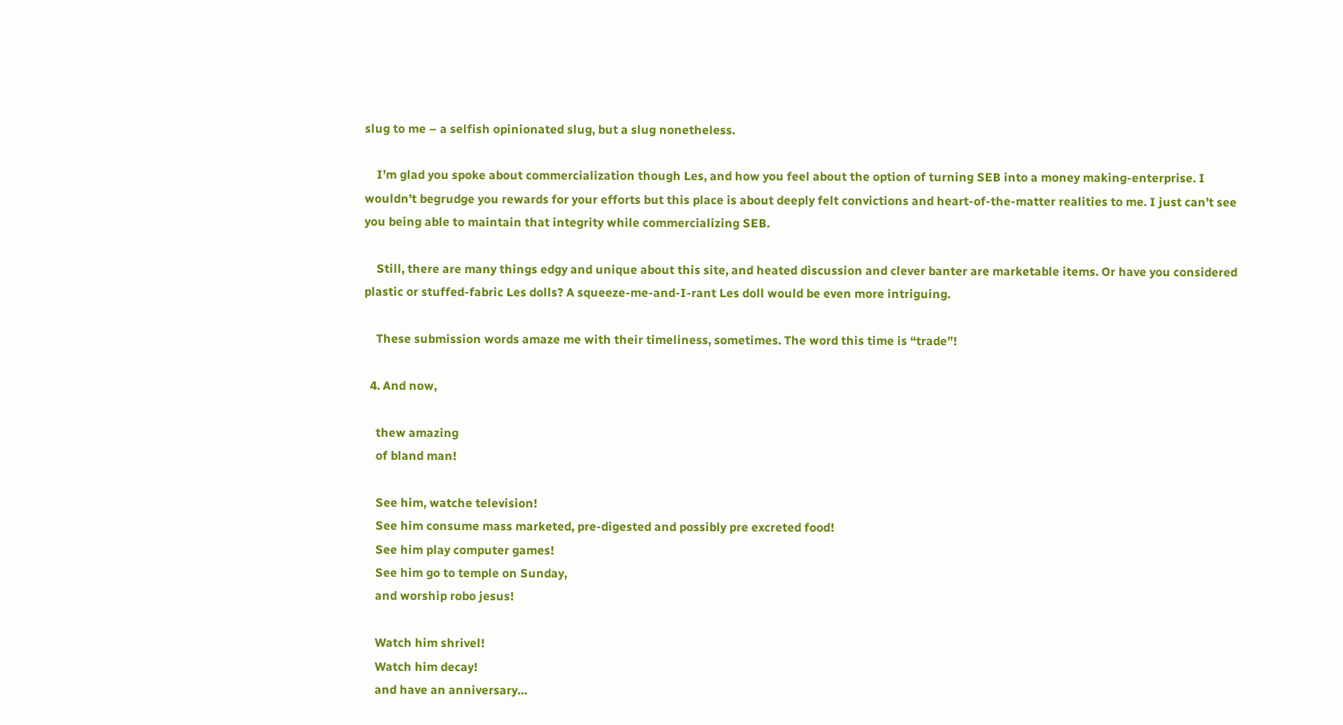slug to me – a selfish opinionated slug, but a slug nonetheless.

    I’m glad you spoke about commercialization though Les, and how you feel about the option of turning SEB into a money making-enterprise. I wouldn’t begrudge you rewards for your efforts but this place is about deeply felt convictions and heart-of-the-matter realities to me. I just can’t see you being able to maintain that integrity while commercializing SEB.

    Still, there are many things edgy and unique about this site, and heated discussion and clever banter are marketable items. Or have you considered plastic or stuffed-fabric Les dolls? A squeeze-me-and-I-rant Les doll would be even more intriguing.

    These submission words amaze me with their timeliness, sometimes. The word this time is “trade”!

  4. And now,

    thew amazing
    of bland man!

    See him, watche television!
    See him consume mass marketed, pre-digested and possibly pre excreted food!
    See him play computer games!
    See him go to temple on Sunday,
    and worship robo jesus!

    Watch him shrivel!
    Watch him decay!
    and have an anniversary…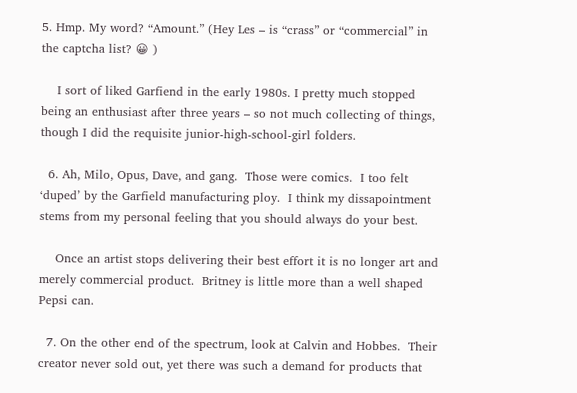5. Hmp. My word? “Amount.” (Hey Les – is “crass” or “commercial” in the captcha list? 😀 )

    I sort of liked Garfiend in the early 1980s. I pretty much stopped being an enthusiast after three years – so not much collecting of things, though I did the requisite junior-high-school-girl folders.

  6. Ah, Milo, Opus, Dave, and gang.  Those were comics.  I too felt ‘duped’ by the Garfield manufacturing ploy.  I think my dissapointment stems from my personal feeling that you should always do your best.

    Once an artist stops delivering their best effort it is no longer art and merely commercial product.  Britney is little more than a well shaped Pepsi can.

  7. On the other end of the spectrum, look at Calvin and Hobbes.  Their creator never sold out, yet there was such a demand for products that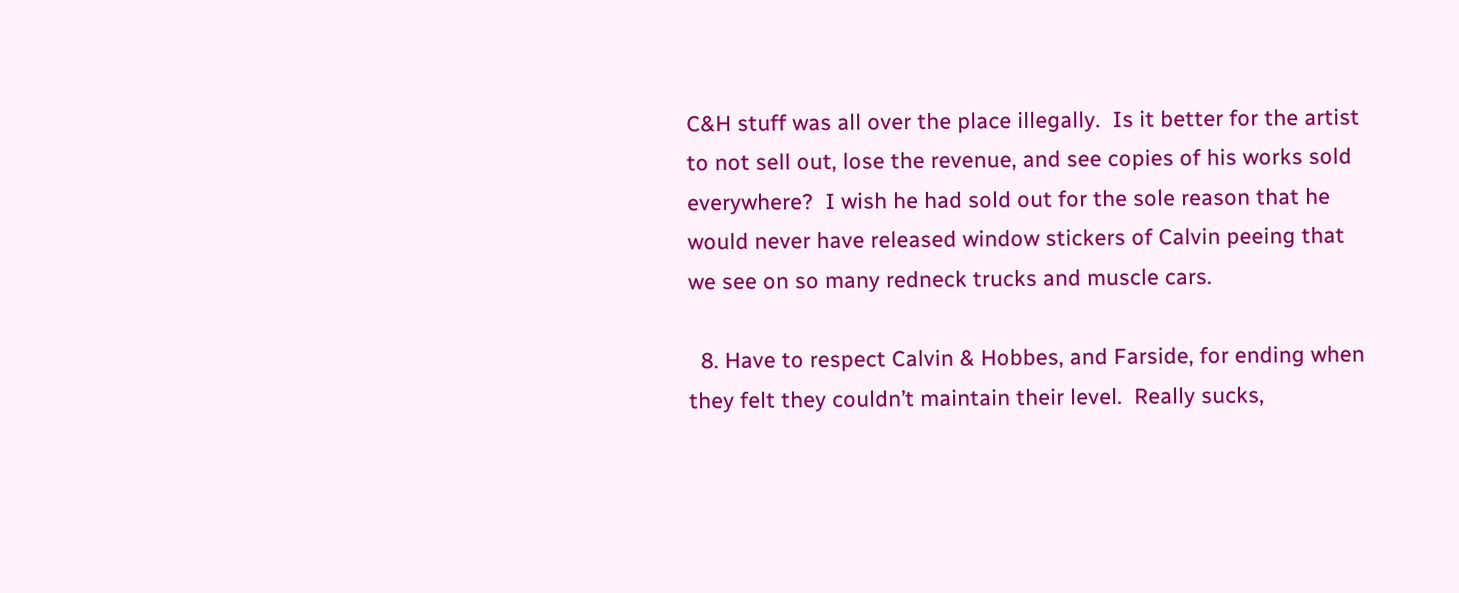C&H stuff was all over the place illegally.  Is it better for the artist to not sell out, lose the revenue, and see copies of his works sold everywhere?  I wish he had sold out for the sole reason that he would never have released window stickers of Calvin peeing that we see on so many redneck trucks and muscle cars.

  8. Have to respect Calvin & Hobbes, and Farside, for ending when they felt they couldn’t maintain their level.  Really sucks,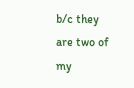b/c they are two of my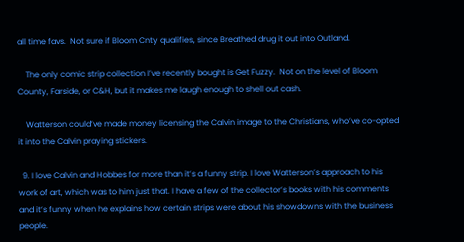all time favs.  Not sure if Bloom Cnty qualifies, since Breathed drug it out into Outland.

    The only comic strip collection I’ve recently bought is Get Fuzzy.  Not on the level of Bloom County, Farside, or C&H, but it makes me laugh enough to shell out cash.

    Watterson could’ve made money licensing the Calvin image to the Christians, who’ve co-opted it into the Calvin praying stickers.

  9. I love Calvin and Hobbes for more than it’s a funny strip. I love Watterson’s approach to his work of art, which was to him just that. I have a few of the collector’s books with his comments and it’s funny when he explains how certain strips were about his showdowns with the business people.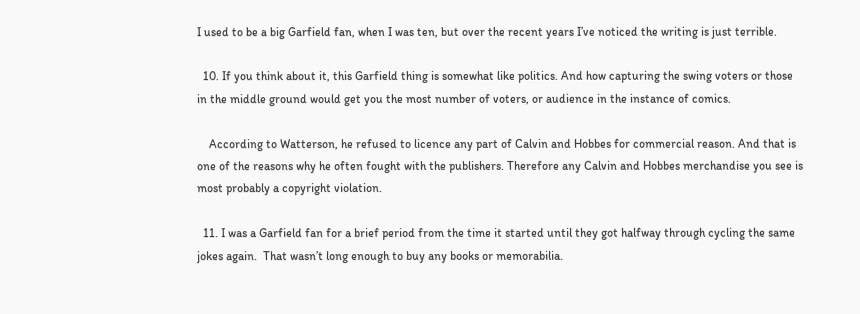I used to be a big Garfield fan, when I was ten, but over the recent years I’ve noticed the writing is just terrible.

  10. If you think about it, this Garfield thing is somewhat like politics. And how capturing the swing voters or those in the middle ground would get you the most number of voters, or audience in the instance of comics.

    According to Watterson, he refused to licence any part of Calvin and Hobbes for commercial reason. And that is one of the reasons why he often fought with the publishers. Therefore any Calvin and Hobbes merchandise you see is most probably a copyright violation.

  11. I was a Garfield fan for a brief period from the time it started until they got halfway through cycling the same jokes again.  That wasn’t long enough to buy any books or memorabilia.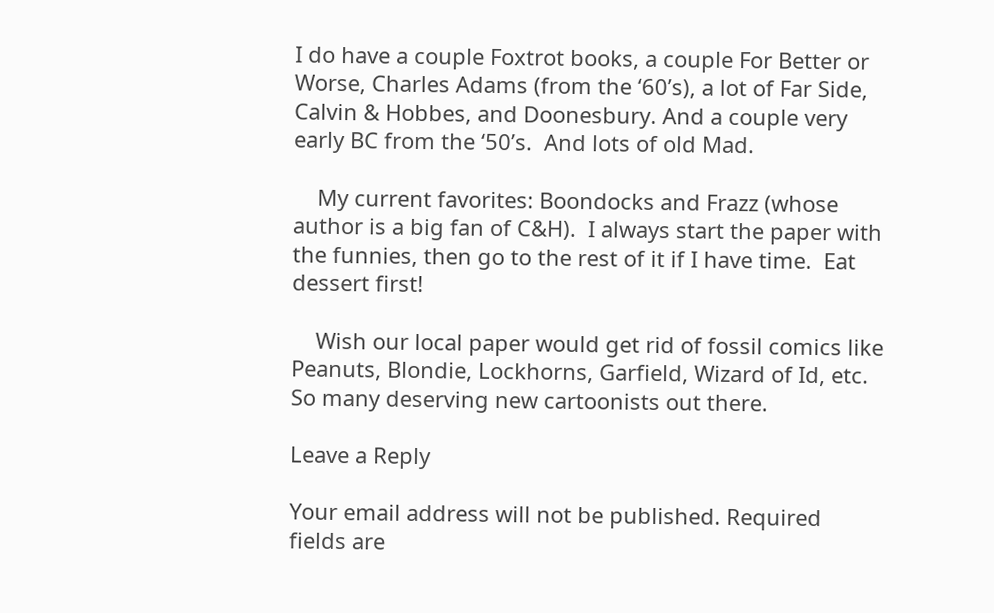I do have a couple Foxtrot books, a couple For Better or Worse, Charles Adams (from the ‘60’s), a lot of Far Side, Calvin & Hobbes, and Doonesbury. And a couple very early BC from the ‘50’s.  And lots of old Mad.

    My current favorites: Boondocks and Frazz (whose author is a big fan of C&H).  I always start the paper with the funnies, then go to the rest of it if I have time.  Eat dessert first!

    Wish our local paper would get rid of fossil comics like Peanuts, Blondie, Lockhorns, Garfield, Wizard of Id, etc.  So many deserving new cartoonists out there.

Leave a Reply

Your email address will not be published. Required fields are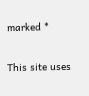marked *

This site uses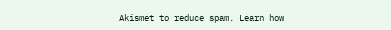Akismet to reduce spam. Learn how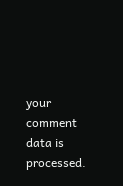your comment data is processed.